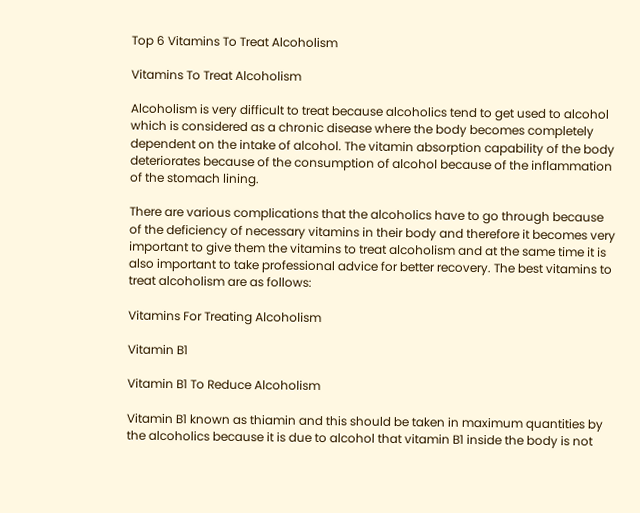Top 6 Vitamins To Treat Alcoholism

Vitamins To Treat Alcoholism

Alcoholism is very difficult to treat because alcoholics tend to get used to alcohol which is considered as a chronic disease where the body becomes completely dependent on the intake of alcohol. The vitamin absorption capability of the body deteriorates because of the consumption of alcohol because of the inflammation of the stomach lining.

There are various complications that the alcoholics have to go through because of the deficiency of necessary vitamins in their body and therefore it becomes very important to give them the vitamins to treat alcoholism and at the same time it is also important to take professional advice for better recovery. The best vitamins to treat alcoholism are as follows:

Vitamins For Treating Alcoholism

Vitamin B1

Vitamin B1 To Reduce Alcoholism

Vitamin B1 known as thiamin and this should be taken in maximum quantities by the alcoholics because it is due to alcohol that vitamin B1 inside the body is not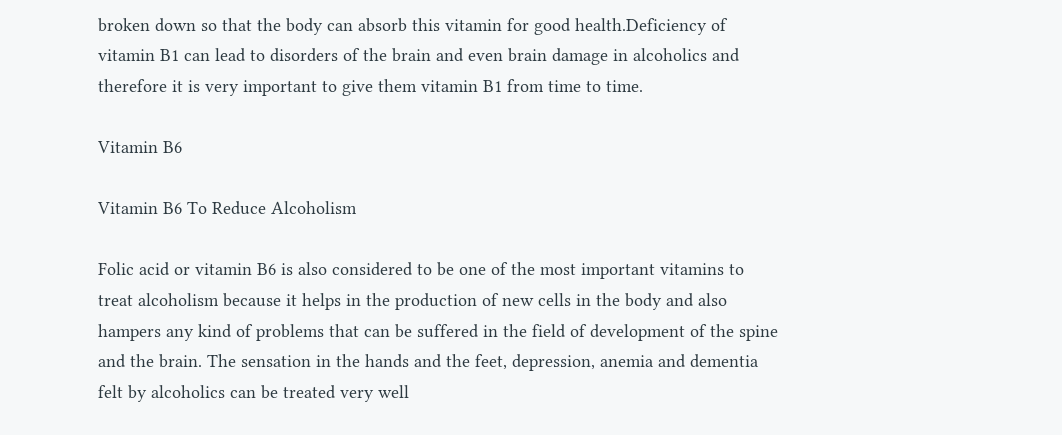broken down so that the body can absorb this vitamin for good health.Deficiency of vitamin B1 can lead to disorders of the brain and even brain damage in alcoholics and therefore it is very important to give them vitamin B1 from time to time.

Vitamin B6

Vitamin B6 To Reduce Alcoholism

Folic acid or vitamin B6 is also considered to be one of the most important vitamins to treat alcoholism because it helps in the production of new cells in the body and also hampers any kind of problems that can be suffered in the field of development of the spine and the brain. The sensation in the hands and the feet, depression, anemia and dementia felt by alcoholics can be treated very well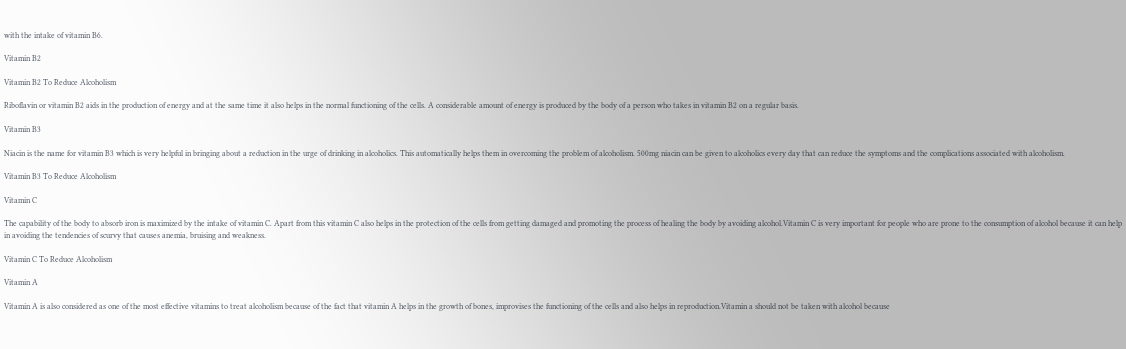with the intake of vitamin B6.

Vitamin B2

Vitamin B2 To Reduce Alcoholism

Riboflavin or vitamin B2 aids in the production of energy and at the same time it also helps in the normal functioning of the cells. A considerable amount of energy is produced by the body of a person who takes in vitamin B2 on a regular basis.

Vitamin B3

Niacin is the name for vitamin B3 which is very helpful in bringing about a reduction in the urge of drinking in alcoholics. This automatically helps them in overcoming the problem of alcoholism. 500mg niacin can be given to alcoholics every day that can reduce the symptoms and the complications associated with alcoholism.

Vitamin B3 To Reduce Alcoholism

Vitamin C

The capability of the body to absorb iron is maximized by the intake of vitamin C. Apart from this vitamin C also helps in the protection of the cells from getting damaged and promoting the process of healing the body by avoiding alcohol.Vitamin C is very important for people who are prone to the consumption of alcohol because it can help in avoiding the tendencies of scurvy that causes anemia, bruising and weakness.

Vitamin C To Reduce Alcoholism

Vitamin A

Vitamin A is also considered as one of the most effective vitamins to treat alcoholism because of the fact that vitamin A helps in the growth of bones, improvises the functioning of the cells and also helps in reproduction.Vitamin a should not be taken with alcohol because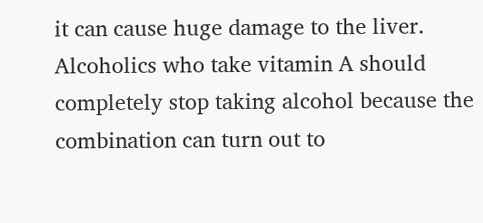it can cause huge damage to the liver. Alcoholics who take vitamin A should completely stop taking alcohol because the combination can turn out to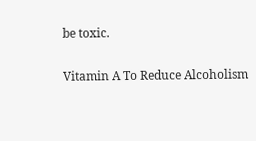be toxic.

Vitamin A To Reduce Alcoholism